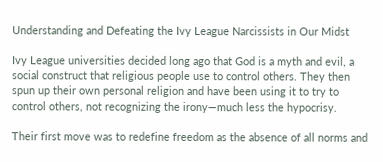Understanding and Defeating the Ivy League Narcissists in Our Midst

Ivy League universities decided long ago that God is a myth and evil, a social construct that religious people use to control others. They then spun up their own personal religion and have been using it to try to control others, not recognizing the irony—much less the hypocrisy.

Their first move was to redefine freedom as the absence of all norms and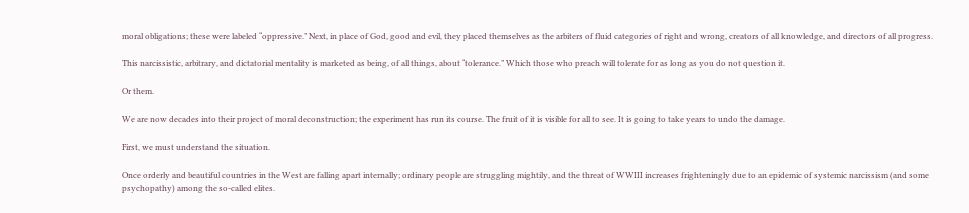moral obligations; these were labeled “oppressive.” Next, in place of God, good and evil, they placed themselves as the arbiters of fluid categories of right and wrong, creators of all knowledge, and directors of all progress.

This narcissistic, arbitrary, and dictatorial mentality is marketed as being, of all things, about “tolerance.” Which those who preach will tolerate for as long as you do not question it.

Or them.

We are now decades into their project of moral deconstruction; the experiment has run its course. The fruit of it is visible for all to see. It is going to take years to undo the damage.

First, we must understand the situation.

Once orderly and beautiful countries in the West are falling apart internally; ordinary people are struggling mightily, and the threat of WWIII increases frighteningly due to an epidemic of systemic narcissism (and some psychopathy) among the so-called elites.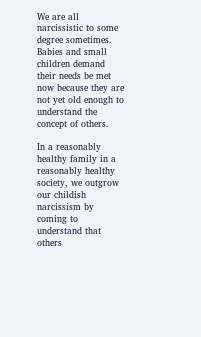We are all narcissistic to some degree sometimes. Babies and small children demand their needs be met now because they are not yet old enough to understand the concept of others.

In a reasonably healthy family in a reasonably healthy society, we outgrow our childish narcissism by coming to understand that others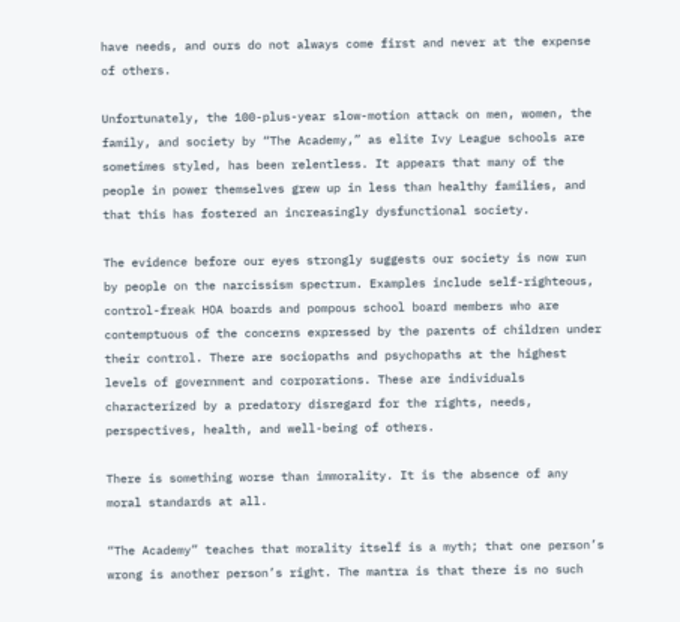have needs, and ours do not always come first and never at the expense of others.

Unfortunately, the 100-plus-year slow-motion attack on men, women, the family, and society by “The Academy,” as elite Ivy League schools are sometimes styled, has been relentless. It appears that many of the people in power themselves grew up in less than healthy families, and that this has fostered an increasingly dysfunctional society.

The evidence before our eyes strongly suggests our society is now run by people on the narcissism spectrum. Examples include self-righteous, control-freak HOA boards and pompous school board members who are contemptuous of the concerns expressed by the parents of children under their control. There are sociopaths and psychopaths at the highest levels of government and corporations. These are individuals characterized by a predatory disregard for the rights, needs, perspectives, health, and well-being of others.

There is something worse than immorality. It is the absence of any moral standards at all.

“The Academy” teaches that morality itself is a myth; that one person’s wrong is another person’s right. The mantra is that there is no such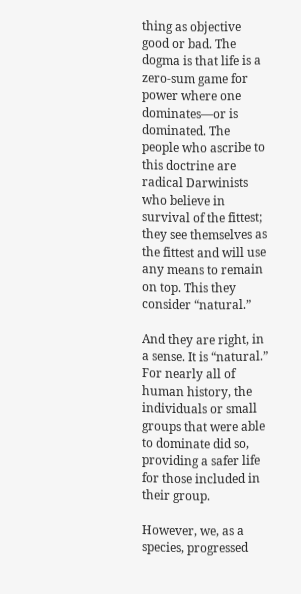thing as objective good or bad. The dogma is that life is a zero-sum game for power where one dominates—or is dominated. The people who ascribe to this doctrine are radical Darwinists who believe in survival of the fittest; they see themselves as the fittest and will use any means to remain on top. This they consider “natural.”

And they are right, in a sense. It is “natural.” For nearly all of human history, the individuals or small groups that were able to dominate did so, providing a safer life for those included in their group.

However, we, as a species, progressed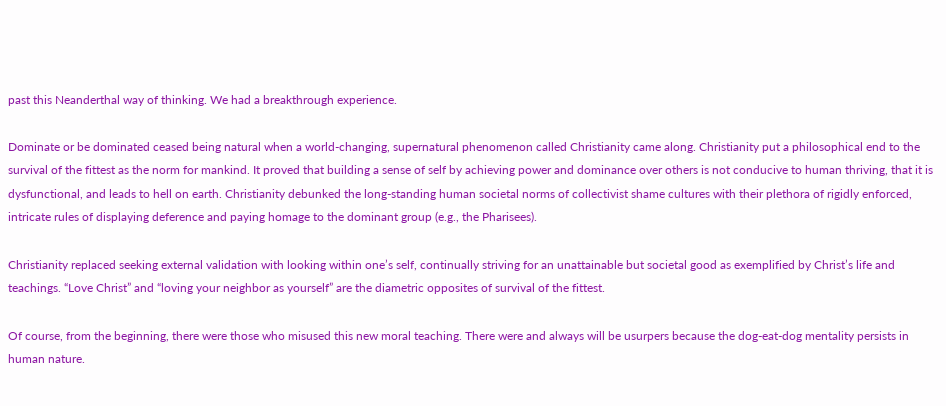past this Neanderthal way of thinking. We had a breakthrough experience.

Dominate or be dominated ceased being natural when a world-changing, supernatural phenomenon called Christianity came along. Christianity put a philosophical end to the survival of the fittest as the norm for mankind. It proved that building a sense of self by achieving power and dominance over others is not conducive to human thriving, that it is dysfunctional, and leads to hell on earth. Christianity debunked the long-standing human societal norms of collectivist shame cultures with their plethora of rigidly enforced, intricate rules of displaying deference and paying homage to the dominant group (e.g., the Pharisees).

Christianity replaced seeking external validation with looking within one’s self, continually striving for an unattainable but societal good as exemplified by Christ’s life and teachings. “Love Christ” and “loving your neighbor as yourself” are the diametric opposites of survival of the fittest.

Of course, from the beginning, there were those who misused this new moral teaching. There were and always will be usurpers because the dog-eat-dog mentality persists in human nature.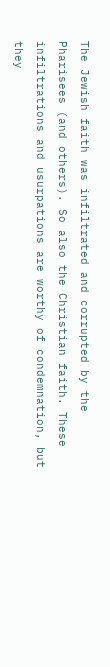The Jewish faith was infiltrated and corrupted by the Pharisees (and others). So also the Christian faith. These infiltrations and usurpations are worthy of condemnation, but they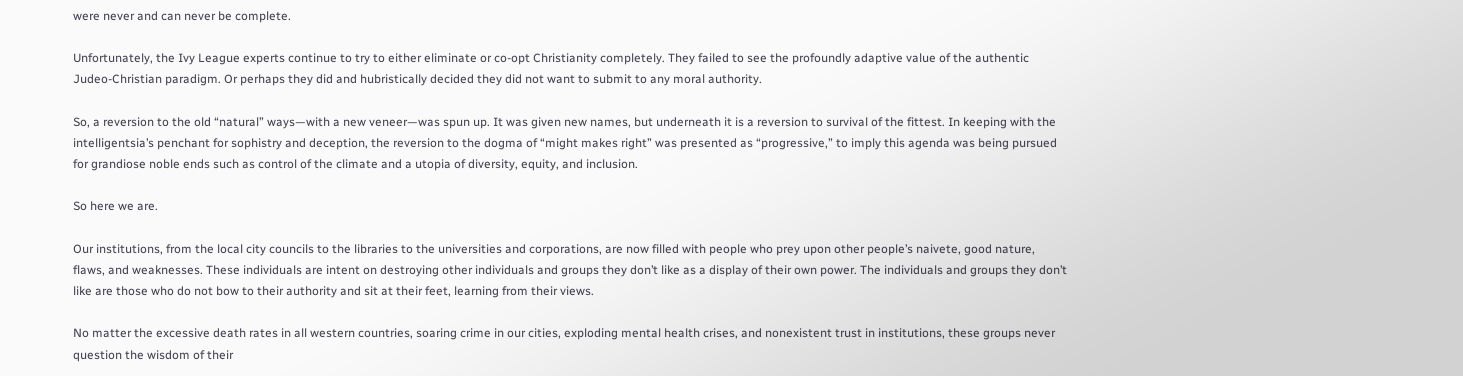were never and can never be complete.

Unfortunately, the Ivy League experts continue to try to either eliminate or co-opt Christianity completely. They failed to see the profoundly adaptive value of the authentic Judeo-Christian paradigm. Or perhaps they did and hubristically decided they did not want to submit to any moral authority.

So, a reversion to the old “natural” ways—with a new veneer—was spun up. It was given new names, but underneath it is a reversion to survival of the fittest. In keeping with the intelligentsia’s penchant for sophistry and deception, the reversion to the dogma of “might makes right” was presented as “progressive,” to imply this agenda was being pursued for grandiose noble ends such as control of the climate and a utopia of diversity, equity, and inclusion.

So here we are.

Our institutions, from the local city councils to the libraries to the universities and corporations, are now filled with people who prey upon other people’s naivete, good nature, flaws, and weaknesses. These individuals are intent on destroying other individuals and groups they don’t like as a display of their own power. The individuals and groups they don’t like are those who do not bow to their authority and sit at their feet, learning from their views.

No matter the excessive death rates in all western countries, soaring crime in our cities, exploding mental health crises, and nonexistent trust in institutions, these groups never question the wisdom of their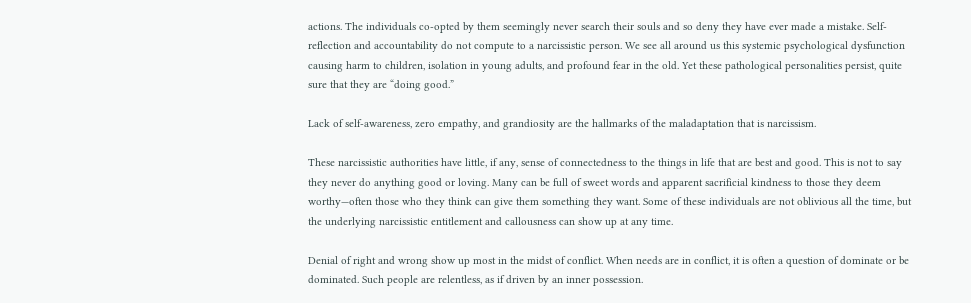actions. The individuals co-opted by them seemingly never search their souls and so deny they have ever made a mistake. Self-reflection and accountability do not compute to a narcissistic person. We see all around us this systemic psychological dysfunction causing harm to children, isolation in young adults, and profound fear in the old. Yet these pathological personalities persist, quite sure that they are “doing good.”

Lack of self-awareness, zero empathy, and grandiosity are the hallmarks of the maladaptation that is narcissism.

These narcissistic authorities have little, if any, sense of connectedness to the things in life that are best and good. This is not to say they never do anything good or loving. Many can be full of sweet words and apparent sacrificial kindness to those they deem worthy—often those who they think can give them something they want. Some of these individuals are not oblivious all the time, but the underlying narcissistic entitlement and callousness can show up at any time.

Denial of right and wrong show up most in the midst of conflict. When needs are in conflict, it is often a question of dominate or be dominated. Such people are relentless, as if driven by an inner possession.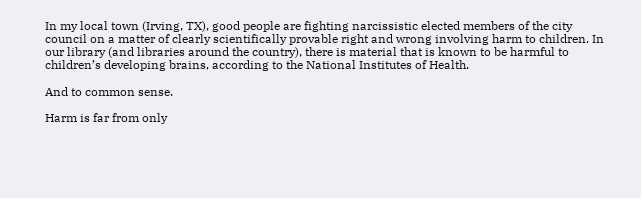In my local town (Irving, TX), good people are fighting narcissistic elected members of the city council on a matter of clearly scientifically provable right and wrong involving harm to children. In our library (and libraries around the country), there is material that is known to be harmful to children’s developing brains, according to the National Institutes of Health.

And to common sense.

Harm is far from only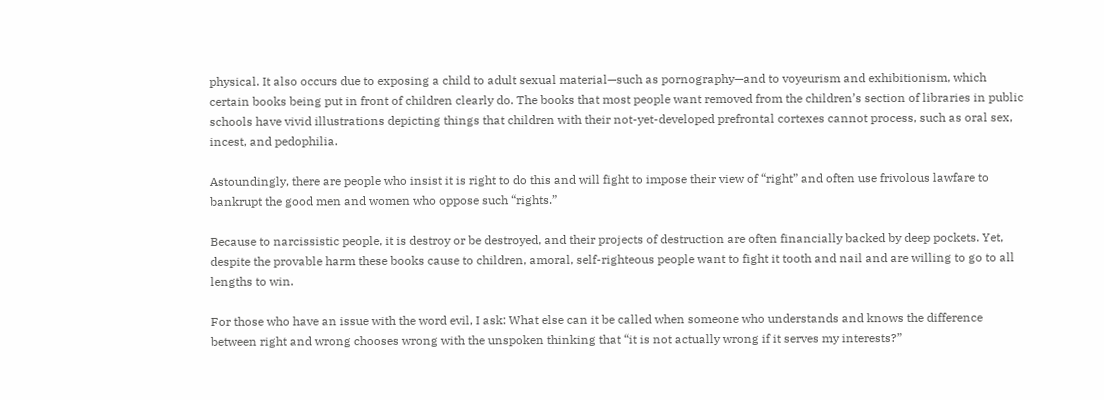physical. It also occurs due to exposing a child to adult sexual material—such as pornography—and to voyeurism and exhibitionism, which certain books being put in front of children clearly do. The books that most people want removed from the children’s section of libraries in public schools have vivid illustrations depicting things that children with their not-yet-developed prefrontal cortexes cannot process, such as oral sex, incest, and pedophilia.

Astoundingly, there are people who insist it is right to do this and will fight to impose their view of “right” and often use frivolous lawfare to bankrupt the good men and women who oppose such “rights.”

Because to narcissistic people, it is destroy or be destroyed, and their projects of destruction are often financially backed by deep pockets. Yet, despite the provable harm these books cause to children, amoral, self-righteous people want to fight it tooth and nail and are willing to go to all lengths to win.

For those who have an issue with the word evil, I ask: What else can it be called when someone who understands and knows the difference between right and wrong chooses wrong with the unspoken thinking that “it is not actually wrong if it serves my interests?”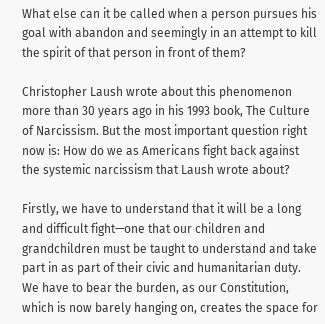What else can it be called when a person pursues his goal with abandon and seemingly in an attempt to kill the spirit of that person in front of them?

Christopher Laush wrote about this phenomenon more than 30 years ago in his 1993 book, The Culture of Narcissism. But the most important question right now is: How do we as Americans fight back against the systemic narcissism that Laush wrote about?

Firstly, we have to understand that it will be a long and difficult fight—one that our children and grandchildren must be taught to understand and take part in as part of their civic and humanitarian duty. We have to bear the burden, as our Constitution, which is now barely hanging on, creates the space for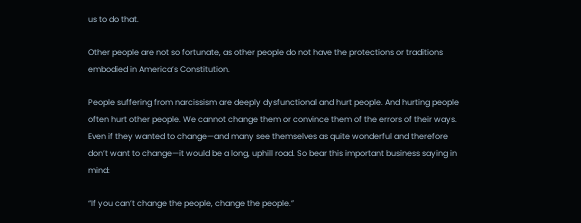us to do that.

Other people are not so fortunate, as other people do not have the protections or traditions embodied in America’s Constitution.

People suffering from narcissism are deeply dysfunctional and hurt people. And hurting people often hurt other people. We cannot change them or convince them of the errors of their ways. Even if they wanted to change—and many see themselves as quite wonderful and therefore don’t want to change—it would be a long, uphill road. So bear this important business saying in mind:

“If you can’t change the people, change the people.”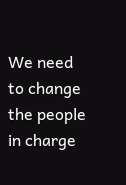We need to change the people in charge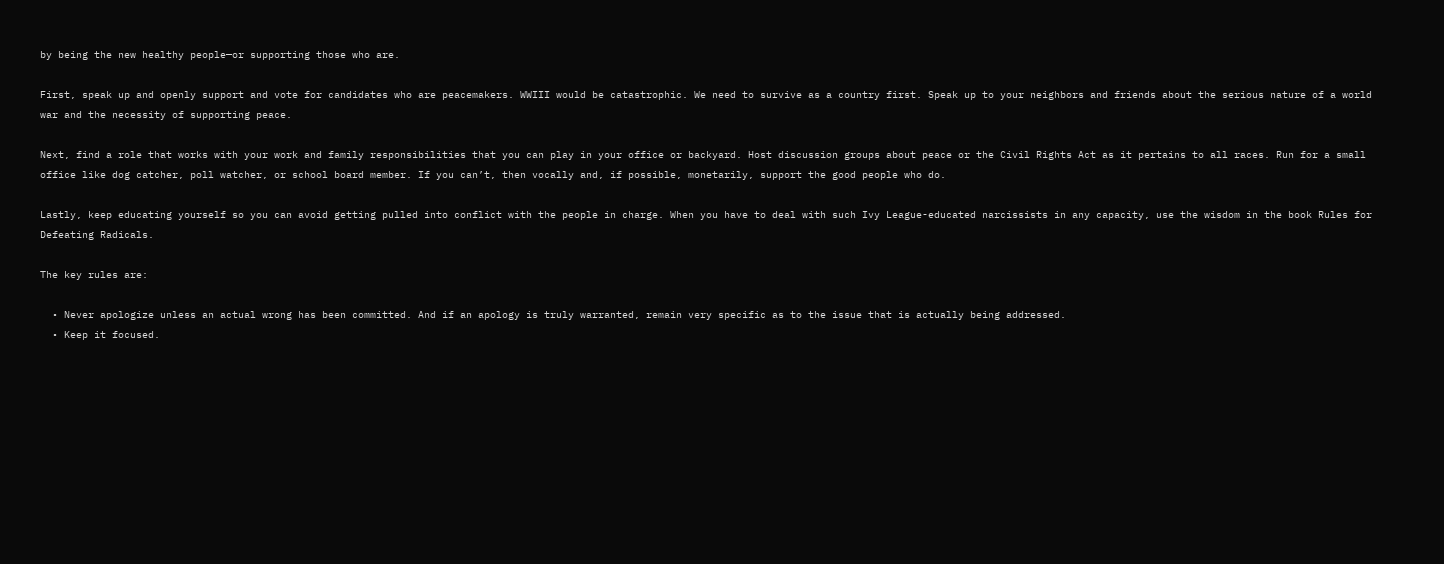by being the new healthy people—or supporting those who are.

First, speak up and openly support and vote for candidates who are peacemakers. WWIII would be catastrophic. We need to survive as a country first. Speak up to your neighbors and friends about the serious nature of a world war and the necessity of supporting peace.

Next, find a role that works with your work and family responsibilities that you can play in your office or backyard. Host discussion groups about peace or the Civil Rights Act as it pertains to all races. Run for a small office like dog catcher, poll watcher, or school board member. If you can’t, then vocally and, if possible, monetarily, support the good people who do.

Lastly, keep educating yourself so you can avoid getting pulled into conflict with the people in charge. When you have to deal with such Ivy League-educated narcissists in any capacity, use the wisdom in the book Rules for Defeating Radicals.

The key rules are:

  • Never apologize unless an actual wrong has been committed. And if an apology is truly warranted, remain very specific as to the issue that is actually being addressed.
  • Keep it focused.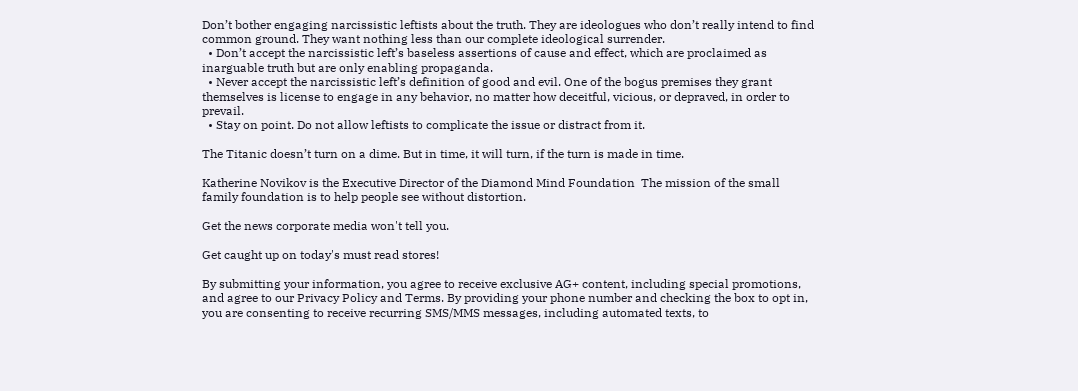Don’t bother engaging narcissistic leftists about the truth. They are ideologues who don’t really intend to find common ground. They want nothing less than our complete ideological surrender.
  • Don’t accept the narcissistic left’s baseless assertions of cause and effect, which are proclaimed as inarguable truth but are only enabling propaganda.
  • Never accept the narcissistic left’s definition of good and evil. One of the bogus premises they grant themselves is license to engage in any behavior, no matter how deceitful, vicious, or depraved, in order to prevail.
  • Stay on point. Do not allow leftists to complicate the issue or distract from it.

The Titanic doesn’t turn on a dime. But in time, it will turn, if the turn is made in time.

Katherine Novikov is the Executive Director of the Diamond Mind Foundation  The mission of the small family foundation is to help people see without distortion.

Get the news corporate media won't tell you.

Get caught up on today's must read stores!

By submitting your information, you agree to receive exclusive AG+ content, including special promotions, and agree to our Privacy Policy and Terms. By providing your phone number and checking the box to opt in, you are consenting to receive recurring SMS/MMS messages, including automated texts, to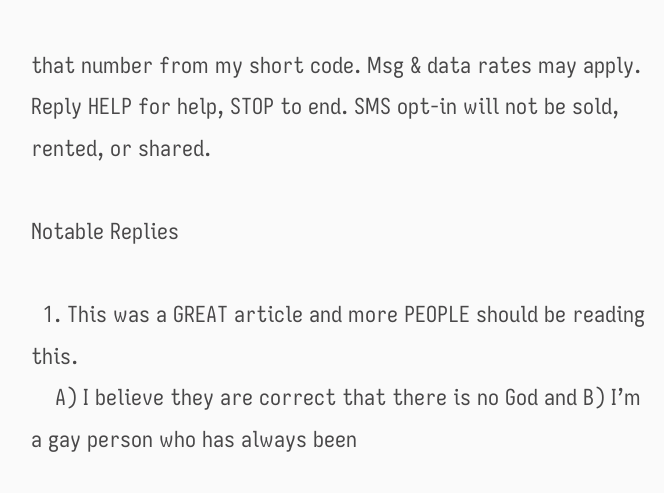that number from my short code. Msg & data rates may apply. Reply HELP for help, STOP to end. SMS opt-in will not be sold, rented, or shared.

Notable Replies

  1. This was a GREAT article and more PEOPLE should be reading this.
    A) I believe they are correct that there is no God and B) I’m a gay person who has always been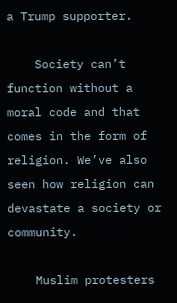a Trump supporter.

    Society can’t function without a moral code and that comes in the form of religion. We’ve also seen how religion can devastate a society or community.

    Muslim protesters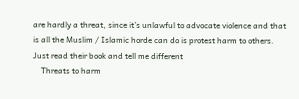are hardly a threat, since it’s unlawful to advocate violence and that is all the Muslim / Islamic horde can do is protest harm to others. Just read their book and tell me different
    Threats to harm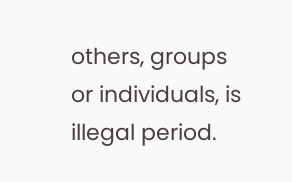others, groups or individuals, is illegal period.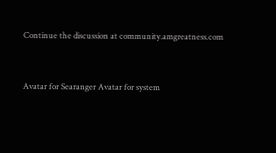Continue the discussion at community.amgreatness.com


Avatar for Searanger Avatar for system